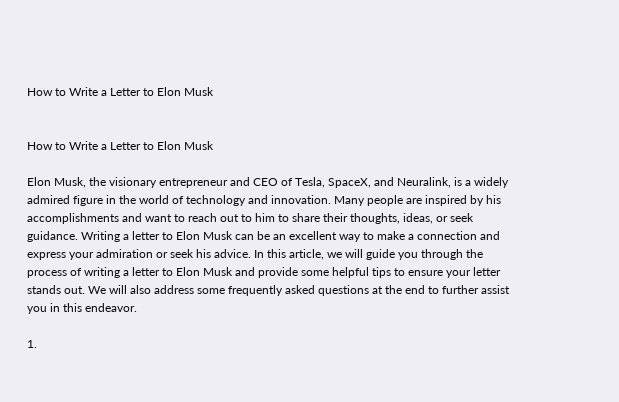How to Write a Letter to Elon Musk


How to Write a Letter to Elon Musk

Elon Musk, the visionary entrepreneur and CEO of Tesla, SpaceX, and Neuralink, is a widely admired figure in the world of technology and innovation. Many people are inspired by his accomplishments and want to reach out to him to share their thoughts, ideas, or seek guidance. Writing a letter to Elon Musk can be an excellent way to make a connection and express your admiration or seek his advice. In this article, we will guide you through the process of writing a letter to Elon Musk and provide some helpful tips to ensure your letter stands out. We will also address some frequently asked questions at the end to further assist you in this endeavor.

1.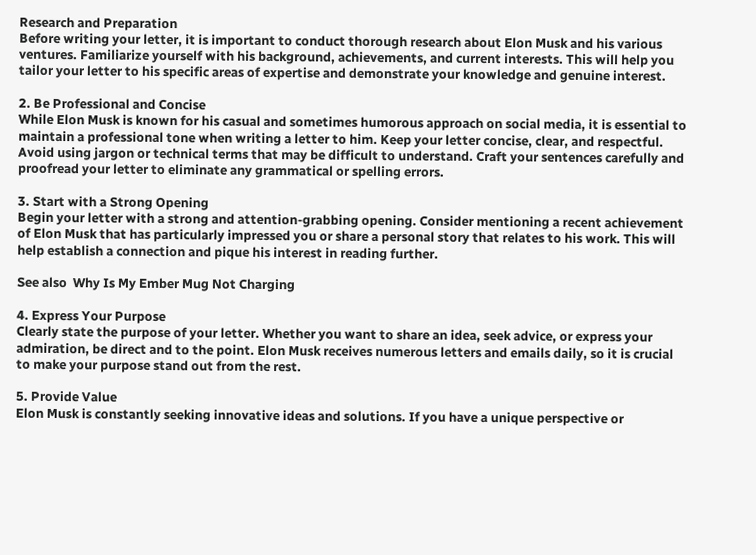Research and Preparation
Before writing your letter, it is important to conduct thorough research about Elon Musk and his various ventures. Familiarize yourself with his background, achievements, and current interests. This will help you tailor your letter to his specific areas of expertise and demonstrate your knowledge and genuine interest.

2. Be Professional and Concise
While Elon Musk is known for his casual and sometimes humorous approach on social media, it is essential to maintain a professional tone when writing a letter to him. Keep your letter concise, clear, and respectful. Avoid using jargon or technical terms that may be difficult to understand. Craft your sentences carefully and proofread your letter to eliminate any grammatical or spelling errors.

3. Start with a Strong Opening
Begin your letter with a strong and attention-grabbing opening. Consider mentioning a recent achievement of Elon Musk that has particularly impressed you or share a personal story that relates to his work. This will help establish a connection and pique his interest in reading further.

See also  Why Is My Ember Mug Not Charging

4. Express Your Purpose
Clearly state the purpose of your letter. Whether you want to share an idea, seek advice, or express your admiration, be direct and to the point. Elon Musk receives numerous letters and emails daily, so it is crucial to make your purpose stand out from the rest.

5. Provide Value
Elon Musk is constantly seeking innovative ideas and solutions. If you have a unique perspective or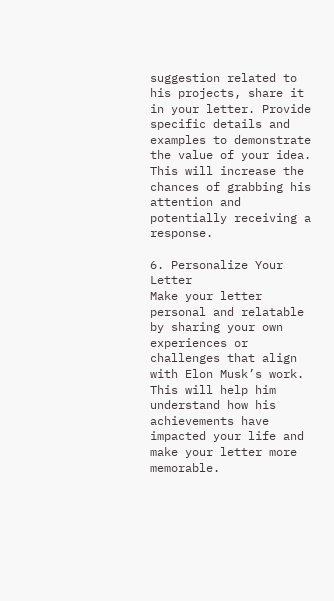suggestion related to his projects, share it in your letter. Provide specific details and examples to demonstrate the value of your idea. This will increase the chances of grabbing his attention and potentially receiving a response.

6. Personalize Your Letter
Make your letter personal and relatable by sharing your own experiences or challenges that align with Elon Musk’s work. This will help him understand how his achievements have impacted your life and make your letter more memorable.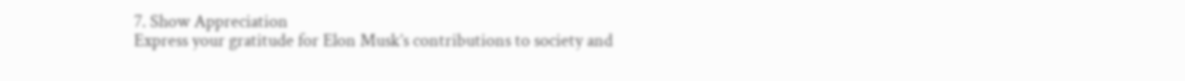7. Show Appreciation
Express your gratitude for Elon Musk’s contributions to society and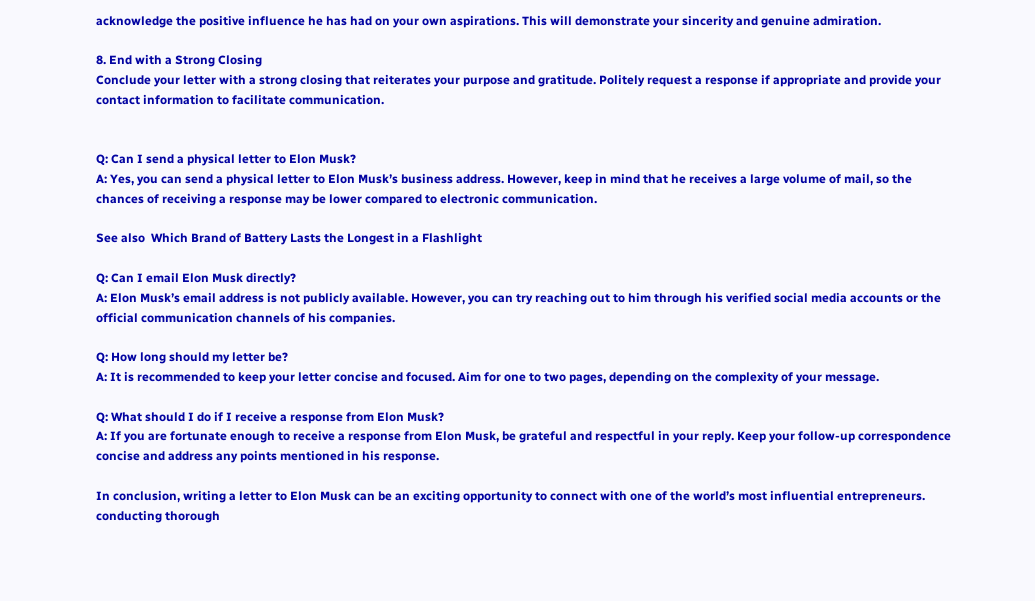acknowledge the positive influence he has had on your own aspirations. This will demonstrate your sincerity and genuine admiration.

8. End with a Strong Closing
Conclude your letter with a strong closing that reiterates your purpose and gratitude. Politely request a response if appropriate and provide your contact information to facilitate communication.


Q: Can I send a physical letter to Elon Musk?
A: Yes, you can send a physical letter to Elon Musk’s business address. However, keep in mind that he receives a large volume of mail, so the chances of receiving a response may be lower compared to electronic communication.

See also  Which Brand of Battery Lasts the Longest in a Flashlight

Q: Can I email Elon Musk directly?
A: Elon Musk’s email address is not publicly available. However, you can try reaching out to him through his verified social media accounts or the official communication channels of his companies.

Q: How long should my letter be?
A: It is recommended to keep your letter concise and focused. Aim for one to two pages, depending on the complexity of your message.

Q: What should I do if I receive a response from Elon Musk?
A: If you are fortunate enough to receive a response from Elon Musk, be grateful and respectful in your reply. Keep your follow-up correspondence concise and address any points mentioned in his response.

In conclusion, writing a letter to Elon Musk can be an exciting opportunity to connect with one of the world’s most influential entrepreneurs. conducting thorough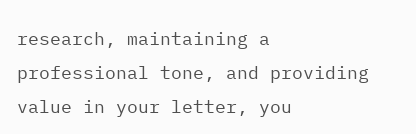research, maintaining a professional tone, and providing value in your letter, you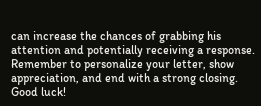can increase the chances of grabbing his attention and potentially receiving a response. Remember to personalize your letter, show appreciation, and end with a strong closing. Good luck!